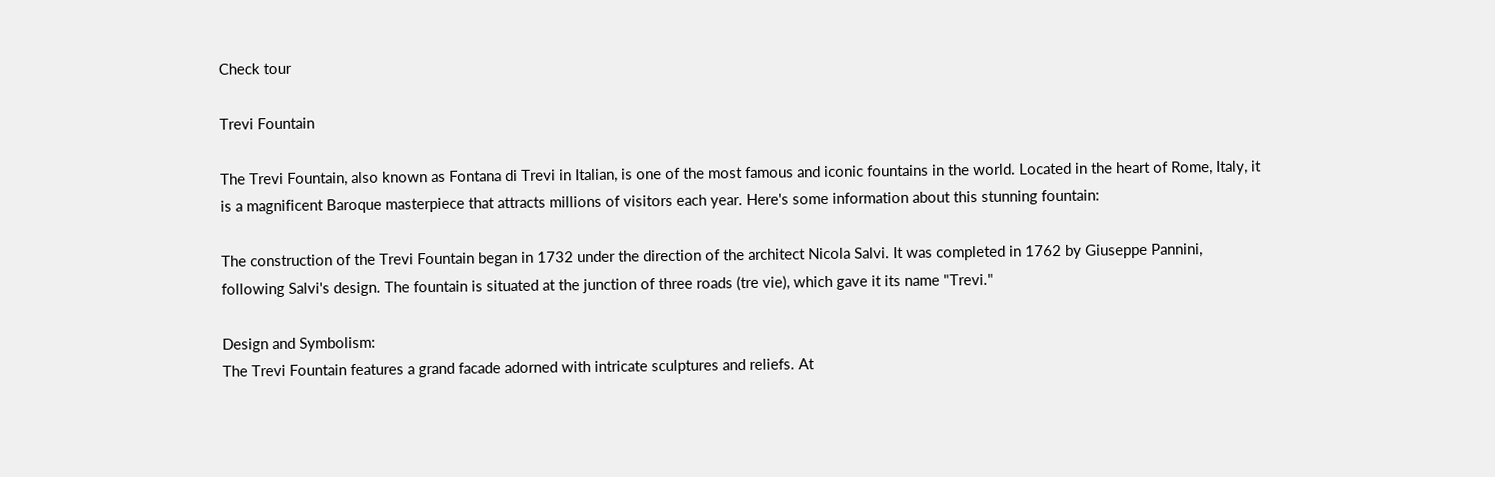Check tour

Trevi Fountain

The Trevi Fountain, also known as Fontana di Trevi in Italian, is one of the most famous and iconic fountains in the world. Located in the heart of Rome, Italy, it is a magnificent Baroque masterpiece that attracts millions of visitors each year. Here's some information about this stunning fountain:

The construction of the Trevi Fountain began in 1732 under the direction of the architect Nicola Salvi. It was completed in 1762 by Giuseppe Pannini, following Salvi's design. The fountain is situated at the junction of three roads (tre vie), which gave it its name "Trevi."

Design and Symbolism:
The Trevi Fountain features a grand facade adorned with intricate sculptures and reliefs. At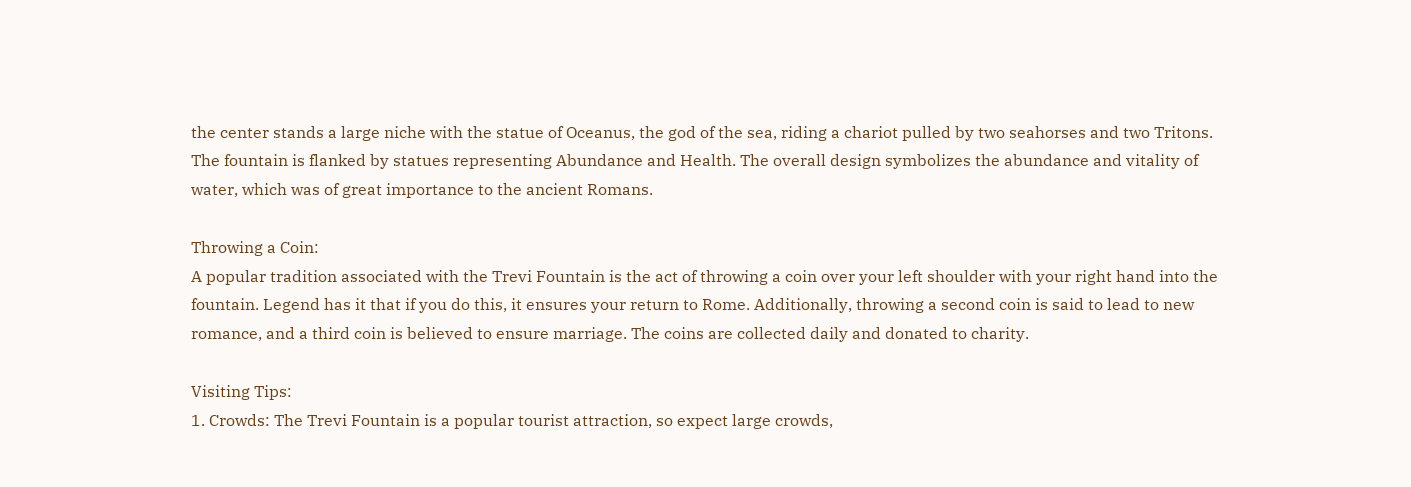the center stands a large niche with the statue of Oceanus, the god of the sea, riding a chariot pulled by two seahorses and two Tritons. The fountain is flanked by statues representing Abundance and Health. The overall design symbolizes the abundance and vitality of water, which was of great importance to the ancient Romans.

Throwing a Coin:
A popular tradition associated with the Trevi Fountain is the act of throwing a coin over your left shoulder with your right hand into the fountain. Legend has it that if you do this, it ensures your return to Rome. Additionally, throwing a second coin is said to lead to new romance, and a third coin is believed to ensure marriage. The coins are collected daily and donated to charity.

Visiting Tips:
1. Crowds: The Trevi Fountain is a popular tourist attraction, so expect large crowds,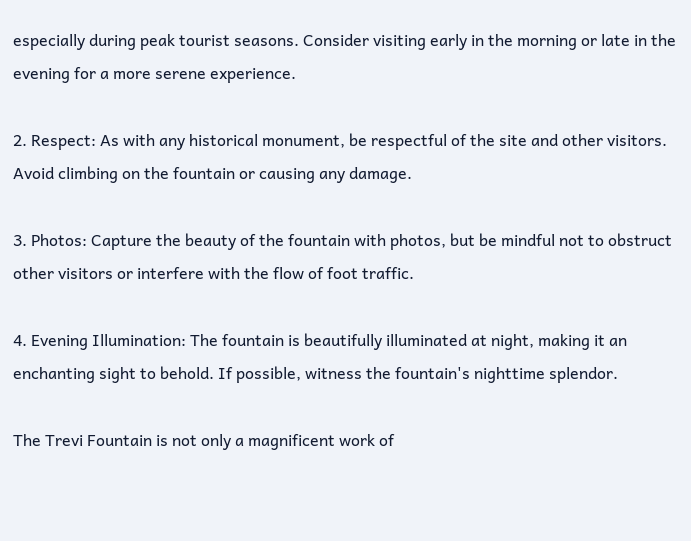especially during peak tourist seasons. Consider visiting early in the morning or late in the evening for a more serene experience.

2. Respect: As with any historical monument, be respectful of the site and other visitors. Avoid climbing on the fountain or causing any damage.

3. Photos: Capture the beauty of the fountain with photos, but be mindful not to obstruct other visitors or interfere with the flow of foot traffic.

4. Evening Illumination: The fountain is beautifully illuminated at night, making it an enchanting sight to behold. If possible, witness the fountain's nighttime splendor.

The Trevi Fountain is not only a magnificent work of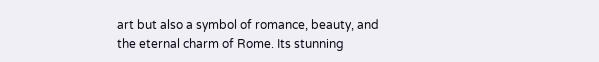art but also a symbol of romance, beauty, and the eternal charm of Rome. Its stunning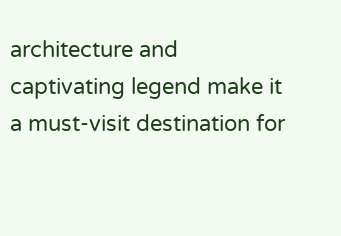architecture and captivating legend make it a must-visit destination for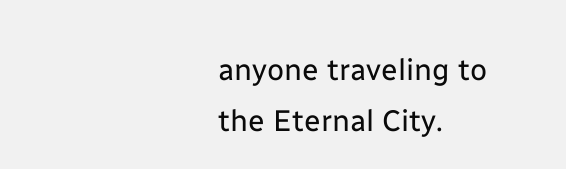anyone traveling to the Eternal City.